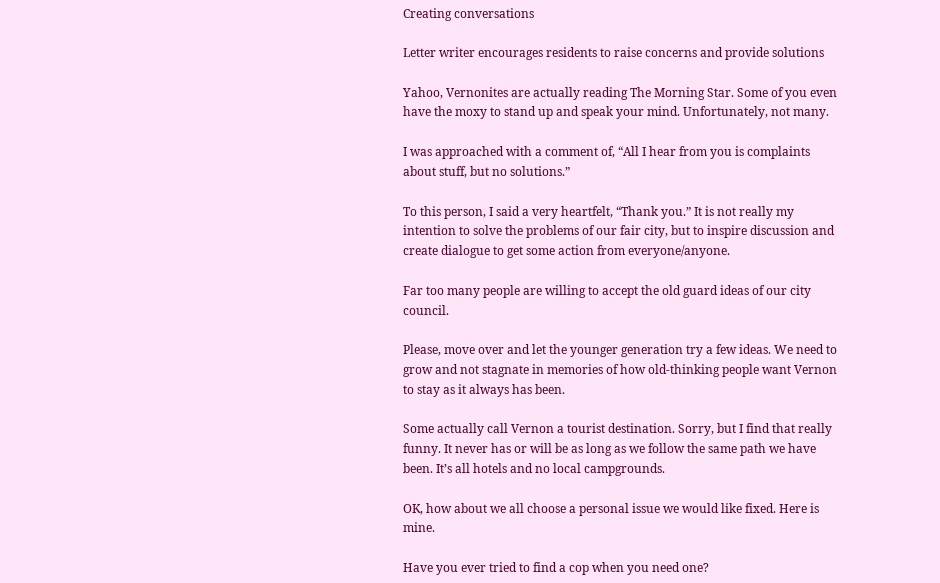Creating conversations

Letter writer encourages residents to raise concerns and provide solutions

Yahoo, Vernonites are actually reading The Morning Star. Some of you even have the moxy to stand up and speak your mind. Unfortunately, not many.

I was approached with a comment of, “All I hear from you is complaints about stuff, but no solutions.”

To this person, I said a very heartfelt, “Thank you.” It is not really my intention to solve the problems of our fair city, but to inspire discussion and create dialogue to get some action from everyone/anyone.

Far too many people are willing to accept the old guard ideas of our city council.

Please, move over and let the younger generation try a few ideas. We need to grow and not stagnate in memories of how old-thinking people want Vernon to stay as it always has been.

Some actually call Vernon a tourist destination. Sorry, but I find that really funny. It never has or will be as long as we follow the same path we have been. It’s all hotels and no local campgrounds.

OK, how about we all choose a personal issue we would like fixed. Here is mine.

Have you ever tried to find a cop when you need one?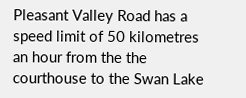Pleasant Valley Road has a speed limit of 50 kilometres an hour from the the courthouse to the Swan Lake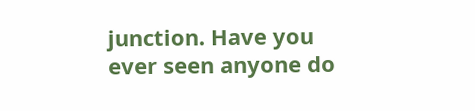junction. Have you ever seen anyone do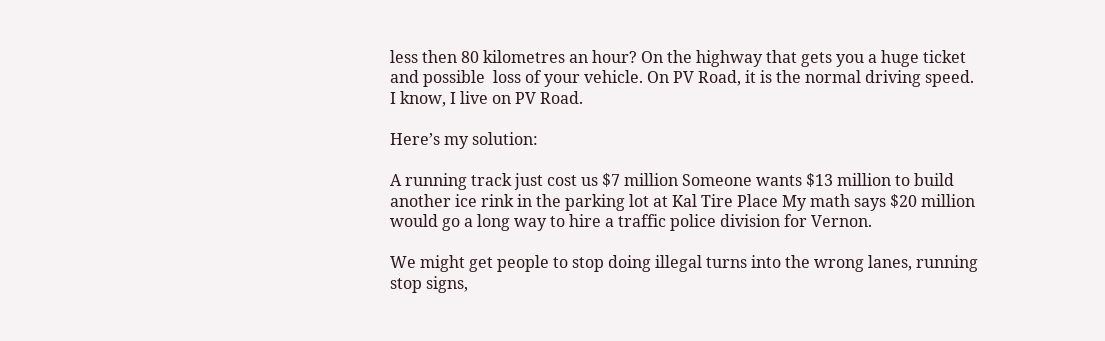less then 80 kilometres an hour? On the highway that gets you a huge ticket and possible  loss of your vehicle. On PV Road, it is the normal driving speed. I know, I live on PV Road.

Here’s my solution:

A running track just cost us $7 million Someone wants $13 million to build another ice rink in the parking lot at Kal Tire Place My math says $20 million would go a long way to hire a traffic police division for Vernon.

We might get people to stop doing illegal turns into the wrong lanes, running stop signs,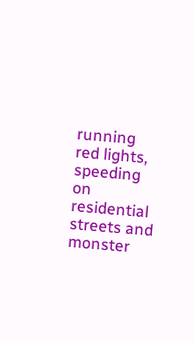running red lights, speeding on residential streets and monster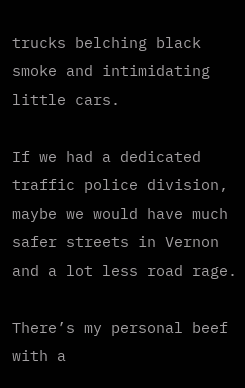trucks belching black smoke and intimidating little cars.

If we had a dedicated traffic police division, maybe we would have much safer streets in Vernon and a lot less road rage.

There’s my personal beef with a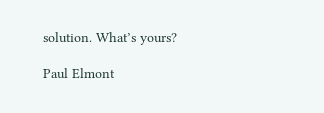solution. What’s yours?

Paul Elmont